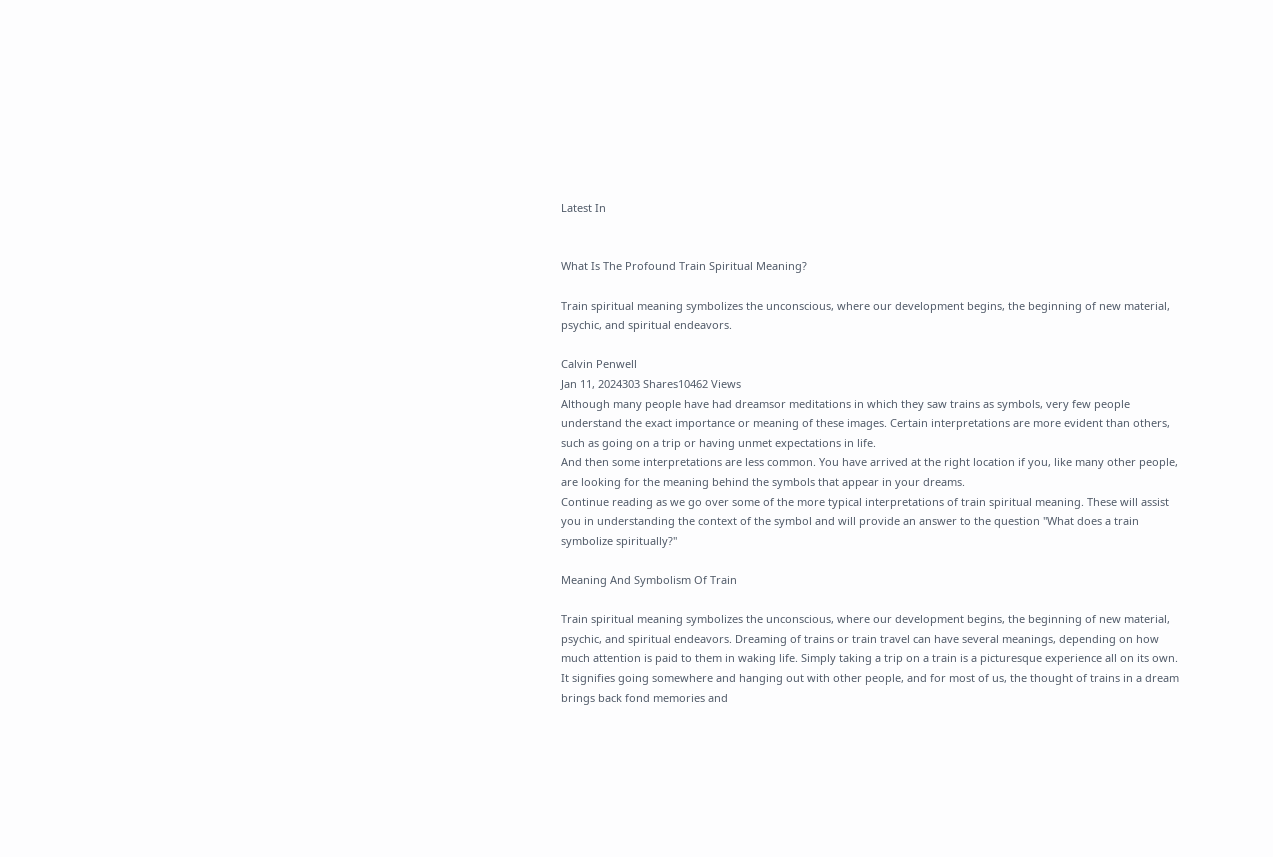Latest In


What Is The Profound Train Spiritual Meaning?

Train spiritual meaning symbolizes the unconscious, where our development begins, the beginning of new material, psychic, and spiritual endeavors.

Calvin Penwell
Jan 11, 2024303 Shares10462 Views
Although many people have had dreamsor meditations in which they saw trains as symbols, very few people understand the exact importance or meaning of these images. Certain interpretations are more evident than others, such as going on a trip or having unmet expectations in life.
And then some interpretations are less common. You have arrived at the right location if you, like many other people, are looking for the meaning behind the symbols that appear in your dreams.
Continue reading as we go over some of the more typical interpretations of train spiritual meaning. These will assist you in understanding the context of the symbol and will provide an answer to the question "What does a train symbolize spiritually?"

Meaning And Symbolism Of Train

Train spiritual meaning symbolizes the unconscious, where our development begins, the beginning of new material, psychic, and spiritual endeavors. Dreaming of trains or train travel can have several meanings, depending on how much attention is paid to them in waking life. Simply taking a trip on a train is a picturesque experience all on its own.
It signifies going somewhere and hanging out with other people, and for most of us, the thought of trains in a dream brings back fond memories and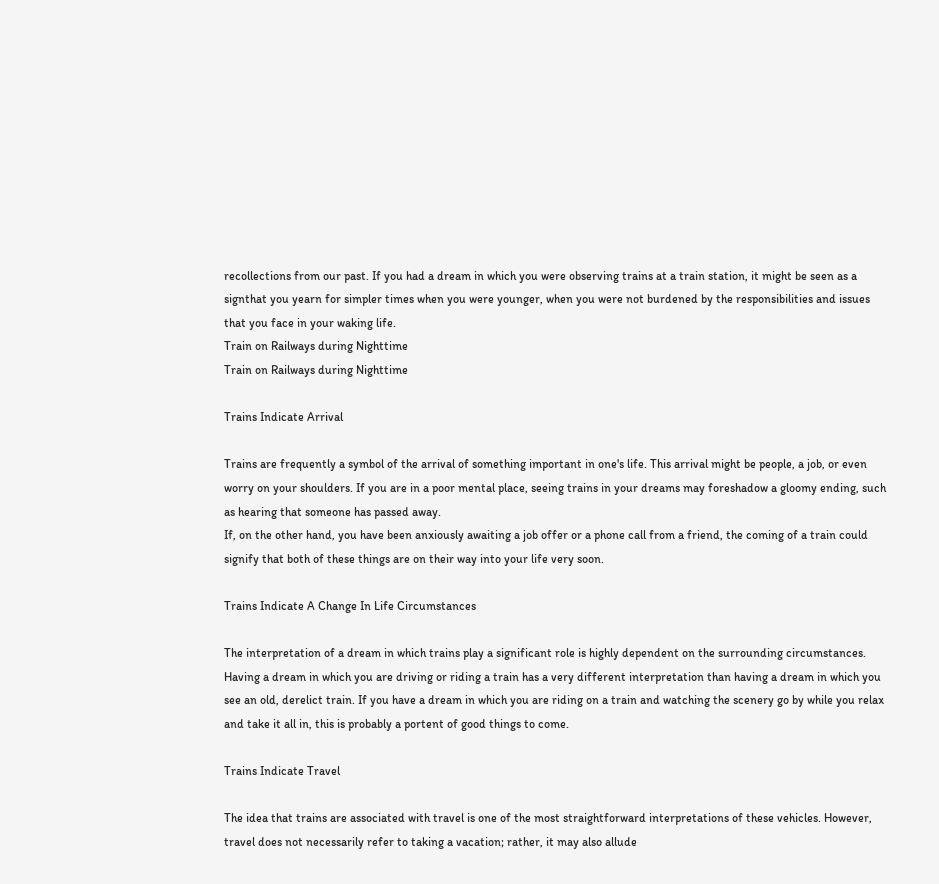recollections from our past. If you had a dream in which you were observing trains at a train station, it might be seen as a signthat you yearn for simpler times when you were younger, when you were not burdened by the responsibilities and issues that you face in your waking life.
Train on Railways during Nighttime
Train on Railways during Nighttime

Trains Indicate Arrival

Trains are frequently a symbol of the arrival of something important in one's life. This arrival might be people, a job, or even worry on your shoulders. If you are in a poor mental place, seeing trains in your dreams may foreshadow a gloomy ending, such as hearing that someone has passed away.
If, on the other hand, you have been anxiously awaiting a job offer or a phone call from a friend, the coming of a train could signify that both of these things are on their way into your life very soon.

Trains Indicate A Change In Life Circumstances

The interpretation of a dream in which trains play a significant role is highly dependent on the surrounding circumstances. Having a dream in which you are driving or riding a train has a very different interpretation than having a dream in which you see an old, derelict train. If you have a dream in which you are riding on a train and watching the scenery go by while you relax and take it all in, this is probably a portent of good things to come.

Trains Indicate Travel

The idea that trains are associated with travel is one of the most straightforward interpretations of these vehicles. However, travel does not necessarily refer to taking a vacation; rather, it may also allude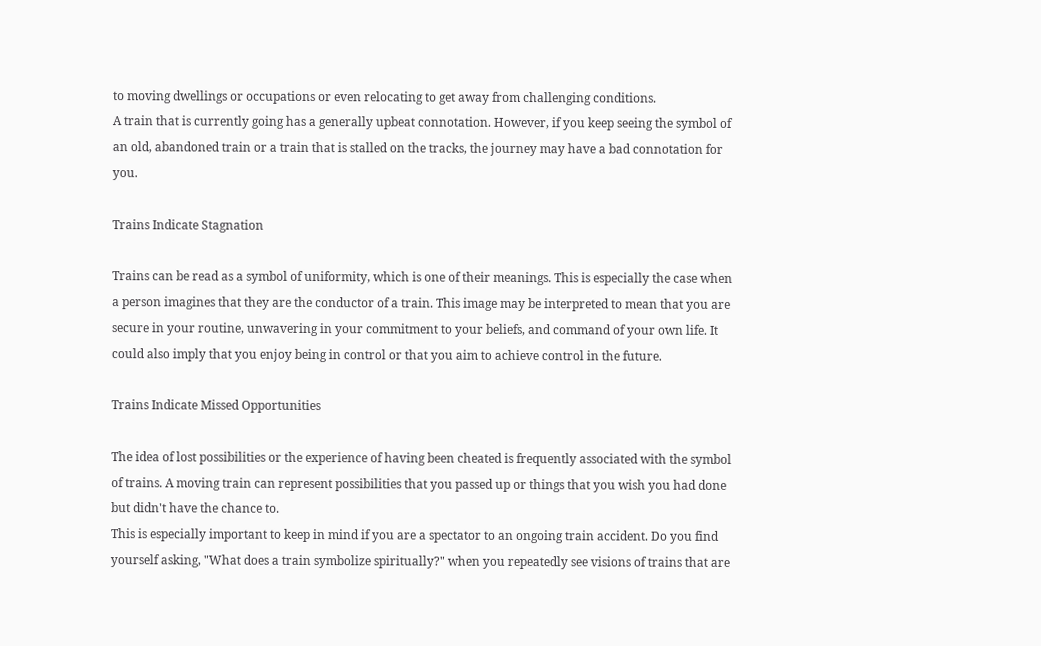to moving dwellings or occupations or even relocating to get away from challenging conditions.
A train that is currently going has a generally upbeat connotation. However, if you keep seeing the symbol of an old, abandoned train or a train that is stalled on the tracks, the journey may have a bad connotation for you.

Trains Indicate Stagnation

Trains can be read as a symbol of uniformity, which is one of their meanings. This is especially the case when a person imagines that they are the conductor of a train. This image may be interpreted to mean that you are secure in your routine, unwavering in your commitment to your beliefs, and command of your own life. It could also imply that you enjoy being in control or that you aim to achieve control in the future.

Trains Indicate Missed Opportunities

The idea of lost possibilities or the experience of having been cheated is frequently associated with the symbol of trains. A moving train can represent possibilities that you passed up or things that you wish you had done but didn't have the chance to.
This is especially important to keep in mind if you are a spectator to an ongoing train accident. Do you find yourself asking, "What does a train symbolize spiritually?" when you repeatedly see visions of trains that are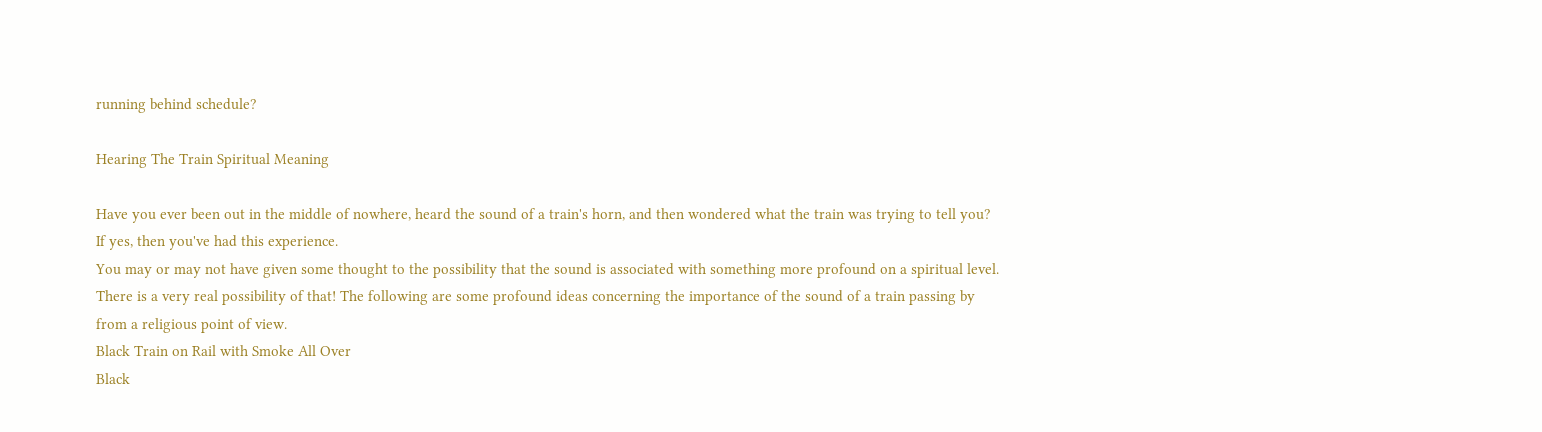running behind schedule?

Hearing The Train Spiritual Meaning

Have you ever been out in the middle of nowhere, heard the sound of a train's horn, and then wondered what the train was trying to tell you? If yes, then you've had this experience.
You may or may not have given some thought to the possibility that the sound is associated with something more profound on a spiritual level. There is a very real possibility of that! The following are some profound ideas concerning the importance of the sound of a train passing by from a religious point of view.
Black Train on Rail with Smoke All Over
Black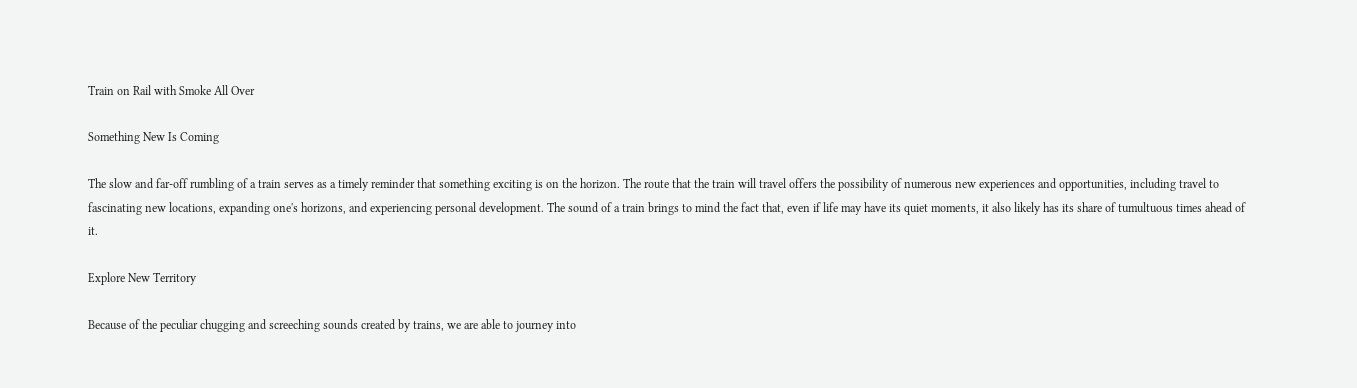Train on Rail with Smoke All Over

Something New Is Coming

The slow and far-off rumbling of a train serves as a timely reminder that something exciting is on the horizon. The route that the train will travel offers the possibility of numerous new experiences and opportunities, including travel to fascinating new locations, expanding one's horizons, and experiencing personal development. The sound of a train brings to mind the fact that, even if life may have its quiet moments, it also likely has its share of tumultuous times ahead of it.

Explore New Territory

Because of the peculiar chugging and screeching sounds created by trains, we are able to journey into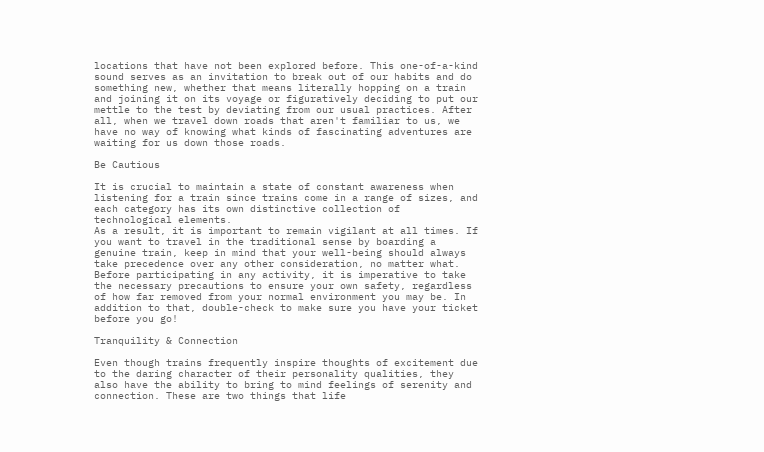locations that have not been explored before. This one-of-a-kind sound serves as an invitation to break out of our habits and do something new, whether that means literally hopping on a train and joining it on its voyage or figuratively deciding to put our mettle to the test by deviating from our usual practices. After all, when we travel down roads that aren't familiar to us, we have no way of knowing what kinds of fascinating adventures are waiting for us down those roads.

Be Cautious

It is crucial to maintain a state of constant awareness when listening for a train since trains come in a range of sizes, and each category has its own distinctive collection of technological elements.
As a result, it is important to remain vigilant at all times. If you want to travel in the traditional sense by boarding a genuine train, keep in mind that your well-being should always take precedence over any other consideration, no matter what.
Before participating in any activity, it is imperative to take the necessary precautions to ensure your own safety, regardless of how far removed from your normal environment you may be. In addition to that, double-check to make sure you have your ticket before you go!

Tranquility & Connection

Even though trains frequently inspire thoughts of excitement due to the daring character of their personality qualities, they also have the ability to bring to mind feelings of serenity and connection. These are two things that life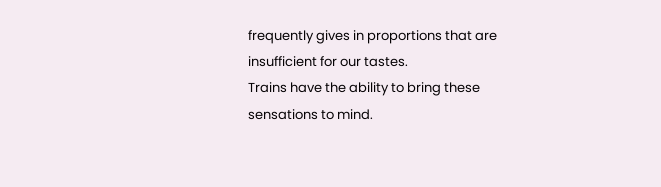frequently gives in proportions that are insufficient for our tastes.
Trains have the ability to bring these sensations to mind.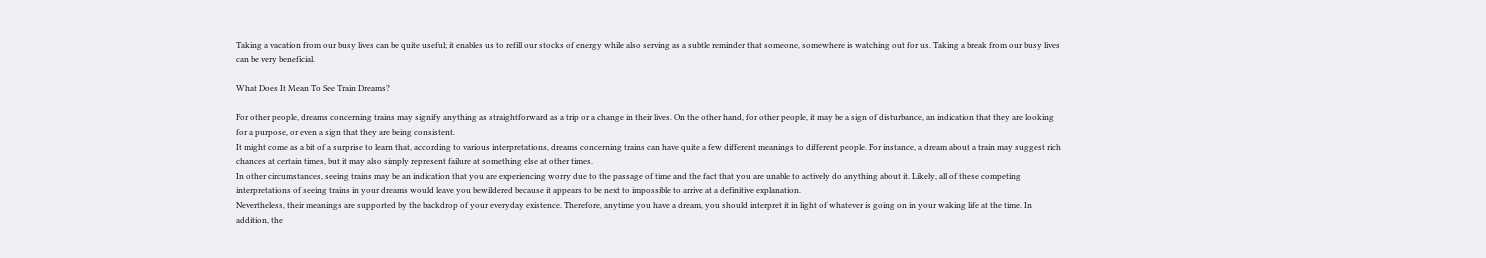Taking a vacation from our busy lives can be quite useful; it enables us to refill our stocks of energy while also serving as a subtle reminder that someone, somewhere is watching out for us. Taking a break from our busy lives can be very beneficial.

What Does It Mean To See Train Dreams?

For other people, dreams concerning trains may signify anything as straightforward as a trip or a change in their lives. On the other hand, for other people, it may be a sign of disturbance, an indication that they are looking for a purpose, or even a sign that they are being consistent.
It might come as a bit of a surprise to learn that, according to various interpretations, dreams concerning trains can have quite a few different meanings to different people. For instance, a dream about a train may suggest rich chances at certain times, but it may also simply represent failure at something else at other times.
In other circumstances, seeing trains may be an indication that you are experiencing worry due to the passage of time and the fact that you are unable to actively do anything about it. Likely, all of these competing interpretations of seeing trains in your dreams would leave you bewildered because it appears to be next to impossible to arrive at a definitive explanation.
Nevertheless, their meanings are supported by the backdrop of your everyday existence. Therefore, anytime you have a dream, you should interpret it in light of whatever is going on in your waking life at the time. In addition, the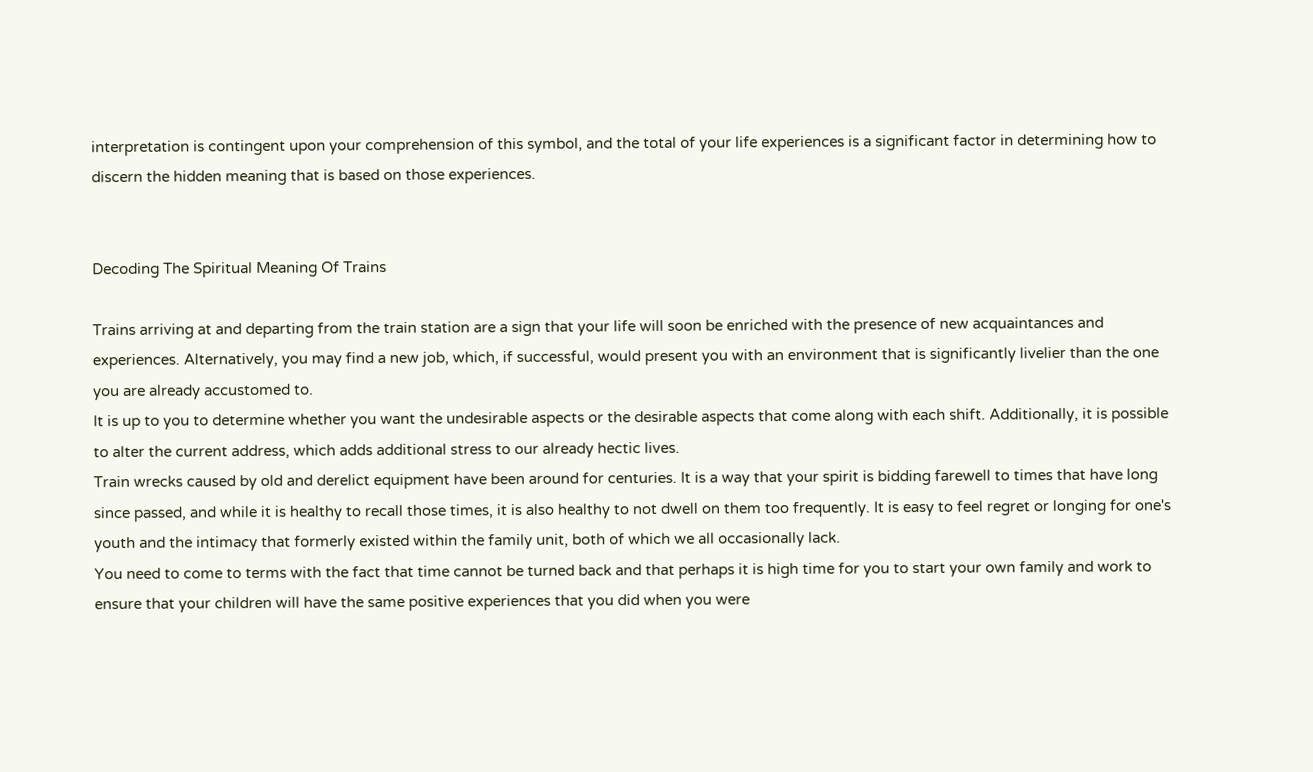interpretation is contingent upon your comprehension of this symbol, and the total of your life experiences is a significant factor in determining how to discern the hidden meaning that is based on those experiences.


Decoding The Spiritual Meaning Of Trains

Trains arriving at and departing from the train station are a sign that your life will soon be enriched with the presence of new acquaintances and experiences. Alternatively, you may find a new job, which, if successful, would present you with an environment that is significantly livelier than the one you are already accustomed to.
It is up to you to determine whether you want the undesirable aspects or the desirable aspects that come along with each shift. Additionally, it is possible to alter the current address, which adds additional stress to our already hectic lives.
Train wrecks caused by old and derelict equipment have been around for centuries. It is a way that your spirit is bidding farewell to times that have long since passed, and while it is healthy to recall those times, it is also healthy to not dwell on them too frequently. It is easy to feel regret or longing for one's youth and the intimacy that formerly existed within the family unit, both of which we all occasionally lack.
You need to come to terms with the fact that time cannot be turned back and that perhaps it is high time for you to start your own family and work to ensure that your children will have the same positive experiences that you did when you were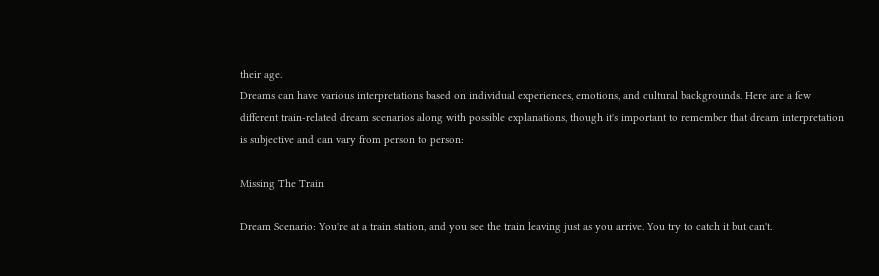their age.
Dreams can have various interpretations based on individual experiences, emotions, and cultural backgrounds. Here are a few different train-related dream scenarios along with possible explanations, though it's important to remember that dream interpretation is subjective and can vary from person to person:

Missing The Train

Dream Scenario: You're at a train station, and you see the train leaving just as you arrive. You try to catch it but can't.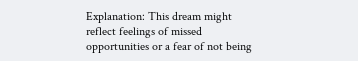Explanation: This dream might reflect feelings of missed opportunities or a fear of not being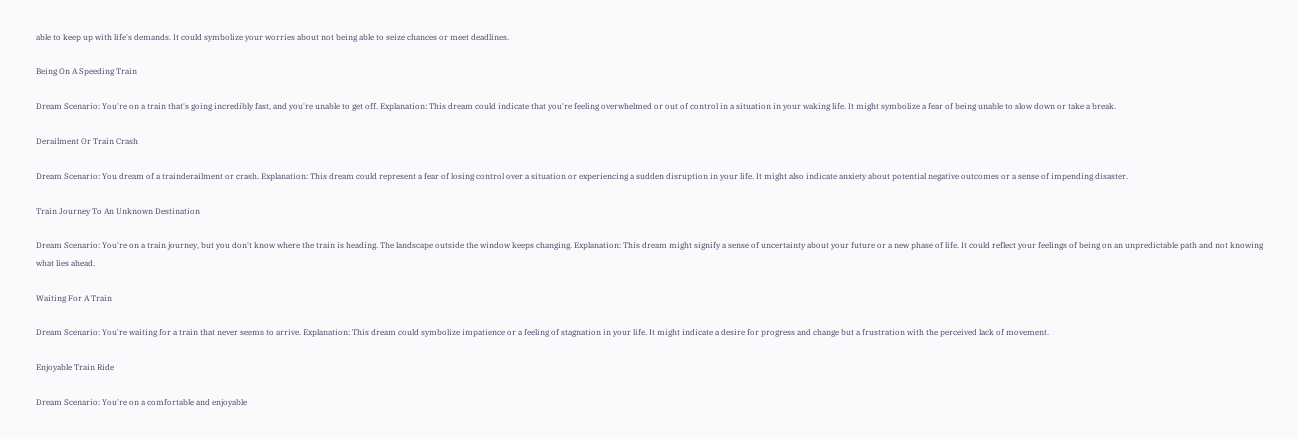able to keep up with life's demands. It could symbolize your worries about not being able to seize chances or meet deadlines.

Being On A Speeding Train

Dream Scenario: You're on a train that's going incredibly fast, and you're unable to get off. Explanation: This dream could indicate that you're feeling overwhelmed or out of control in a situation in your waking life. It might symbolize a fear of being unable to slow down or take a break.

Derailment Or Train Crash

Dream Scenario: You dream of a trainderailment or crash. Explanation: This dream could represent a fear of losing control over a situation or experiencing a sudden disruption in your life. It might also indicate anxiety about potential negative outcomes or a sense of impending disaster.

Train Journey To An Unknown Destination

Dream Scenario: You're on a train journey, but you don't know where the train is heading. The landscape outside the window keeps changing. Explanation: This dream might signify a sense of uncertainty about your future or a new phase of life. It could reflect your feelings of being on an unpredictable path and not knowing what lies ahead.

Waiting For A Train

Dream Scenario: You're waiting for a train that never seems to arrive. Explanation: This dream could symbolize impatience or a feeling of stagnation in your life. It might indicate a desire for progress and change but a frustration with the perceived lack of movement.

Enjoyable Train Ride

Dream Scenario: You're on a comfortable and enjoyable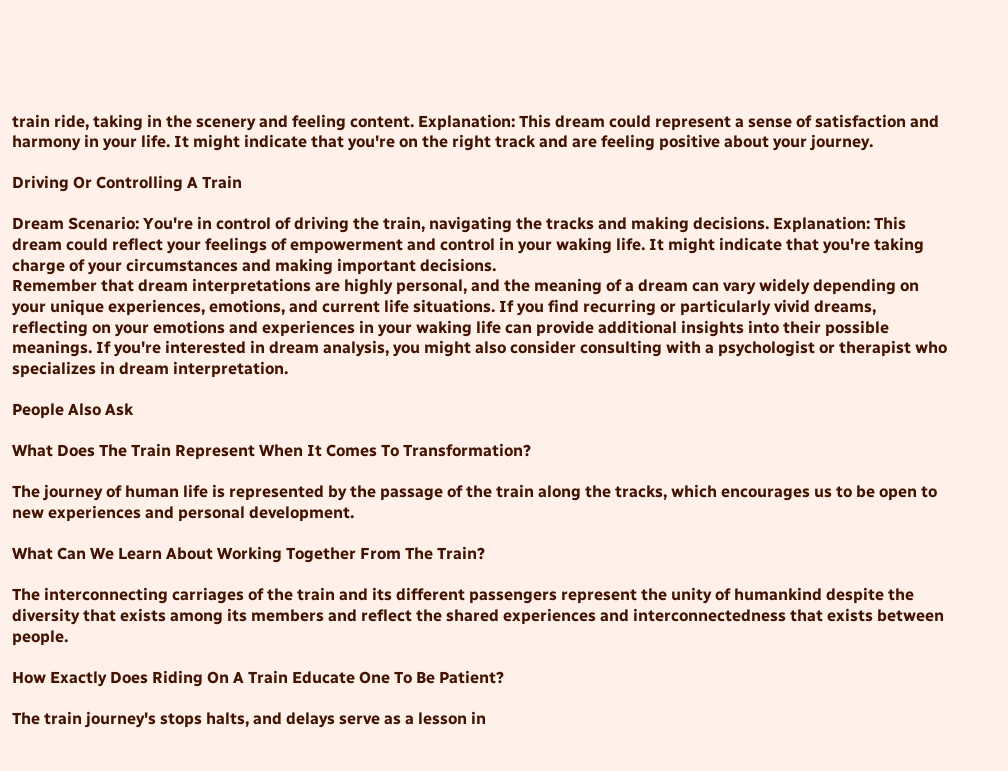train ride, taking in the scenery and feeling content. Explanation: This dream could represent a sense of satisfaction and harmony in your life. It might indicate that you're on the right track and are feeling positive about your journey.

Driving Or Controlling A Train

Dream Scenario: You're in control of driving the train, navigating the tracks and making decisions. Explanation: This dream could reflect your feelings of empowerment and control in your waking life. It might indicate that you're taking charge of your circumstances and making important decisions.
Remember that dream interpretations are highly personal, and the meaning of a dream can vary widely depending on your unique experiences, emotions, and current life situations. If you find recurring or particularly vivid dreams, reflecting on your emotions and experiences in your waking life can provide additional insights into their possible meanings. If you're interested in dream analysis, you might also consider consulting with a psychologist or therapist who specializes in dream interpretation.

People Also Ask

What Does The Train Represent When It Comes To Transformation?

The journey of human life is represented by the passage of the train along the tracks, which encourages us to be open to new experiences and personal development.

What Can We Learn About Working Together From The Train?

The interconnecting carriages of the train and its different passengers represent the unity of humankind despite the diversity that exists among its members and reflect the shared experiences and interconnectedness that exists between people.

How Exactly Does Riding On A Train Educate One To Be Patient?

The train journey's stops halts, and delays serve as a lesson in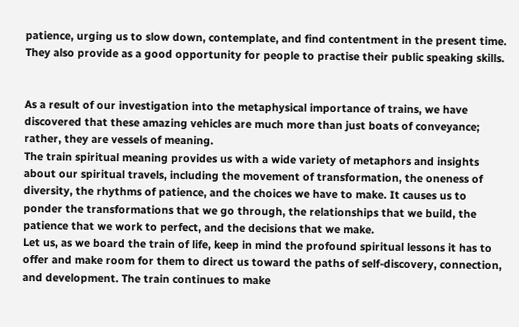patience, urging us to slow down, contemplate, and find contentment in the present time. They also provide as a good opportunity for people to practise their public speaking skills.


As a result of our investigation into the metaphysical importance of trains, we have discovered that these amazing vehicles are much more than just boats of conveyance; rather, they are vessels of meaning.
The train spiritual meaning provides us with a wide variety of metaphors and insights about our spiritual travels, including the movement of transformation, the oneness of diversity, the rhythms of patience, and the choices we have to make. It causes us to ponder the transformations that we go through, the relationships that we build, the patience that we work to perfect, and the decisions that we make.
Let us, as we board the train of life, keep in mind the profound spiritual lessons it has to offer and make room for them to direct us toward the paths of self-discovery, connection, and development. The train continues to make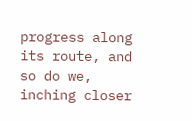progress along its route, and so do we, inching closer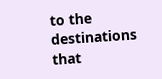to the destinations that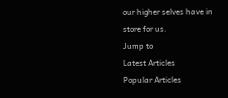our higher selves have in store for us.
Jump to
Latest Articles
Popular Articles